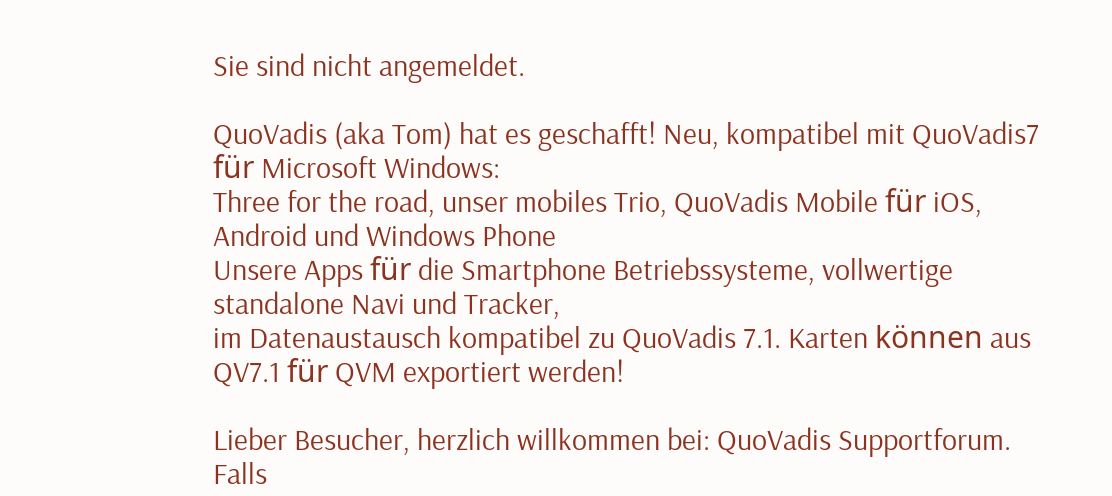Sie sind nicht angemeldet.

QuoVadis (aka Tom) hat es geschafft! Neu, kompatibel mit QuoVadis7 für Microsoft Windows:
Three for the road, unser mobiles Trio, QuoVadis Mobile für iOS, Android und Windows Phone
Unsere Apps für die Smartphone Betriebssysteme, vollwertige standalone Navi und Tracker,
im Datenaustausch kompatibel zu QuoVadis 7.1. Karten können aus QV7.1 für QVM exportiert werden!

Lieber Besucher, herzlich willkommen bei: QuoVadis Supportforum. Falls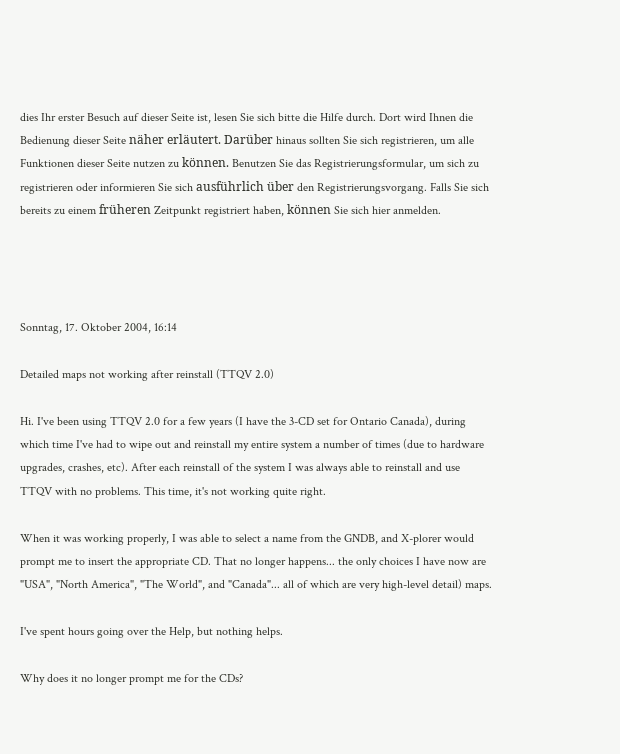dies Ihr erster Besuch auf dieser Seite ist, lesen Sie sich bitte die Hilfe durch. Dort wird Ihnen die Bedienung dieser Seite näher erläutert. Darüber hinaus sollten Sie sich registrieren, um alle Funktionen dieser Seite nutzen zu können. Benutzen Sie das Registrierungsformular, um sich zu registrieren oder informieren Sie sich ausführlich über den Registrierungsvorgang. Falls Sie sich bereits zu einem früheren Zeitpunkt registriert haben, können Sie sich hier anmelden.




Sonntag, 17. Oktober 2004, 16:14

Detailed maps not working after reinstall (TTQV 2.0)

Hi. I've been using TTQV 2.0 for a few years (I have the 3-CD set for Ontario Canada), during which time I've had to wipe out and reinstall my entire system a number of times (due to hardware upgrades, crashes, etc). After each reinstall of the system I was always able to reinstall and use TTQV with no problems. This time, it's not working quite right.

When it was working properly, I was able to select a name from the GNDB, and X-plorer would prompt me to insert the appropriate CD. That no longer happens... the only choices I have now are "USA", "North America", "The World", and "Canada"... all of which are very high-level detail) maps.

I've spent hours going over the Help, but nothing helps.

Why does it no longer prompt me for the CDs?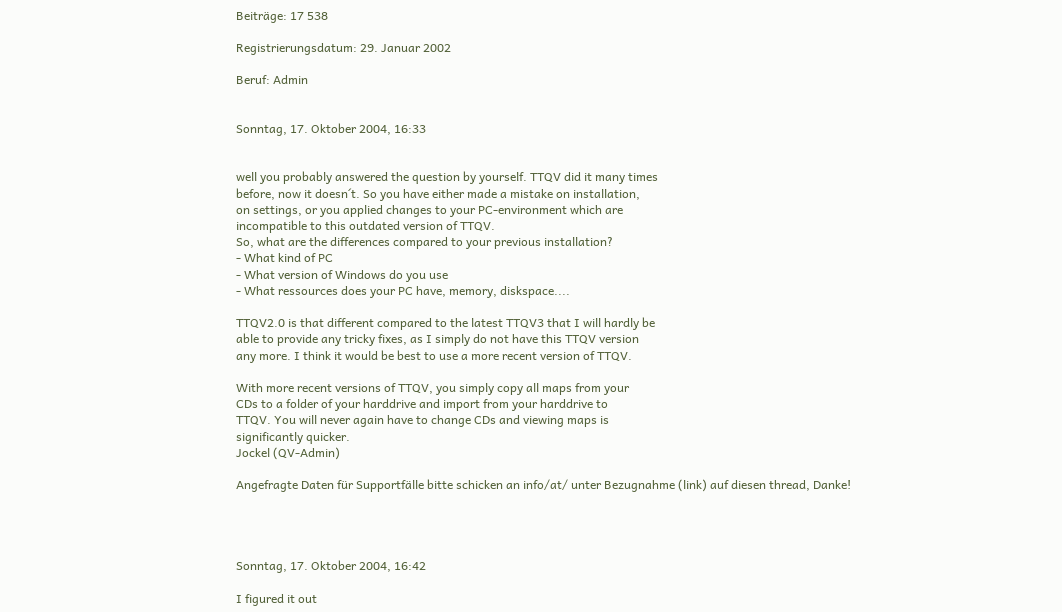Beiträge: 17 538

Registrierungsdatum: 29. Januar 2002

Beruf: Admin


Sonntag, 17. Oktober 2004, 16:33


well you probably answered the question by yourself. TTQV did it many times
before, now it doesn´t. So you have either made a mistake on installation,
on settings, or you applied changes to your PC-environment which are
incompatible to this outdated version of TTQV.
So, what are the differences compared to your previous installation?
- What kind of PC
- What version of Windows do you use
- What ressources does your PC have, memory, diskspace....

TTQV2.0 is that different compared to the latest TTQV3 that I will hardly be
able to provide any tricky fixes, as I simply do not have this TTQV version
any more. I think it would be best to use a more recent version of TTQV.

With more recent versions of TTQV, you simply copy all maps from your
CDs to a folder of your harddrive and import from your harddrive to
TTQV. You will never again have to change CDs and viewing maps is
significantly quicker.
Jockel (QV-Admin)

Angefragte Daten für Supportfälle bitte schicken an info/at/ unter Bezugnahme (link) auf diesen thread, Danke!




Sonntag, 17. Oktober 2004, 16:42

I figured it out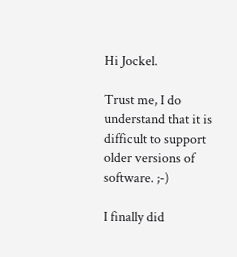Hi Jockel.

Trust me, I do understand that it is difficult to support older versions of software. ;-)

I finally did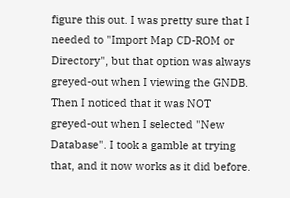figure this out. I was pretty sure that I needed to "Import Map CD-ROM or Directory", but that option was always greyed-out when I viewing the GNDB. Then I noticed that it was NOT greyed-out when I selected "New Database". I took a gamble at trying that, and it now works as it did before.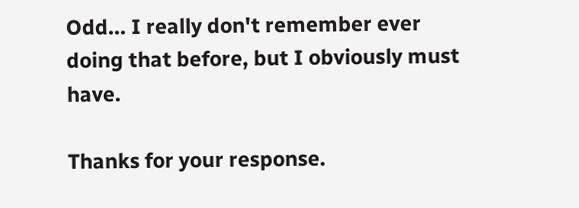Odd... I really don't remember ever doing that before, but I obviously must have.

Thanks for your response.